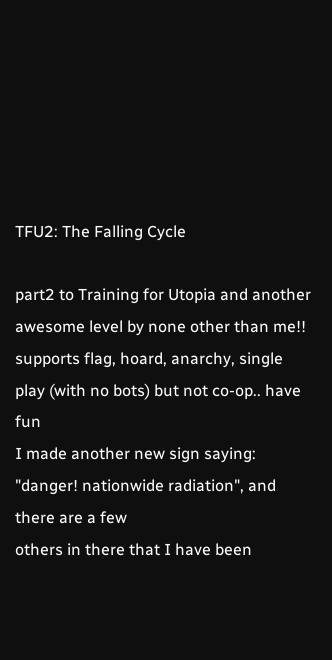TFU2: The Falling Cycle

part2 to Training for Utopia and another awesome level by none other than me!!
supports flag, hoard, anarchy, single play (with no bots) but not co-op.. have fun
I made another new sign saying: "danger! nationwide radiation", and there are a few
others in there that I have been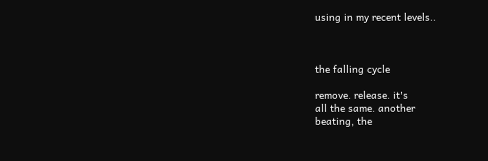using in my recent levels..



the falling cycle

remove. release. it's
all the same. another
beating, the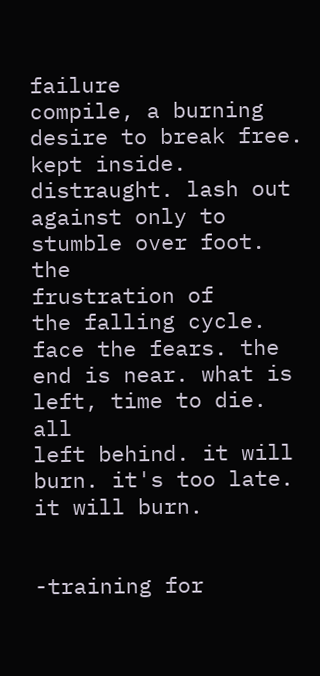failure
compile, a burning
desire to break free.
kept inside.
distraught. lash out
against only to
stumble over foot. the
frustration of
the falling cycle.
face the fears. the
end is near. what is
left, time to die. all
left behind. it will
burn. it's too late.
it will burn.


-training for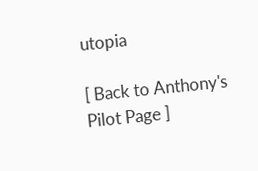utopia

[ Back to Anthony's Pilot Page ]